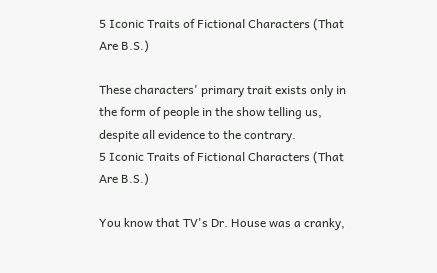5 Iconic Traits of Fictional Characters (That Are B.S.)

These characters' primary trait exists only in the form of people in the show telling us, despite all evidence to the contrary.
5 Iconic Traits of Fictional Characters (That Are B.S.)

You know that TV's Dr. House was a cranky,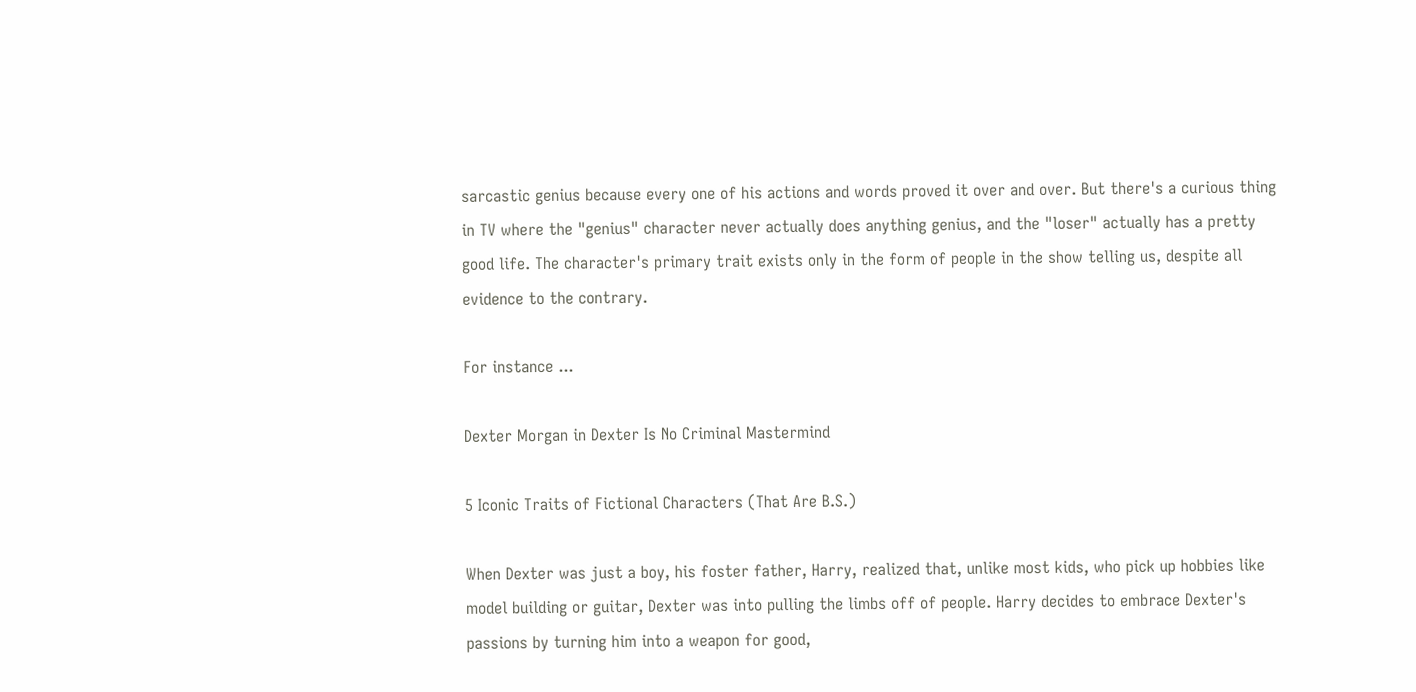sarcastic genius because every one of his actions and words proved it over and over. But there's a curious thing in TV where the "genius" character never actually does anything genius, and the "loser" actually has a pretty good life. The character's primary trait exists only in the form of people in the show telling us, despite all evidence to the contrary.

For instance ...

Dexter Morgan in Dexter Is No Criminal Mastermind

5 Iconic Traits of Fictional Characters (That Are B.S.)

When Dexter was just a boy, his foster father, Harry, realized that, unlike most kids, who pick up hobbies like model building or guitar, Dexter was into pulling the limbs off of people. Harry decides to embrace Dexter's passions by turning him into a weapon for good,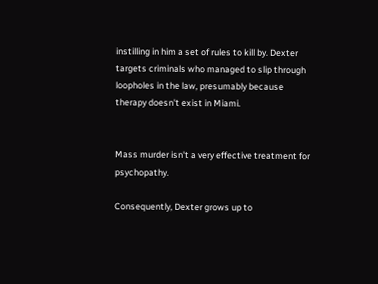instilling in him a set of rules to kill by. Dexter targets criminals who managed to slip through loopholes in the law, presumably because therapy doesn't exist in Miami.


Mass murder isn't a very effective treatment for psychopathy.

Consequently, Dexter grows up to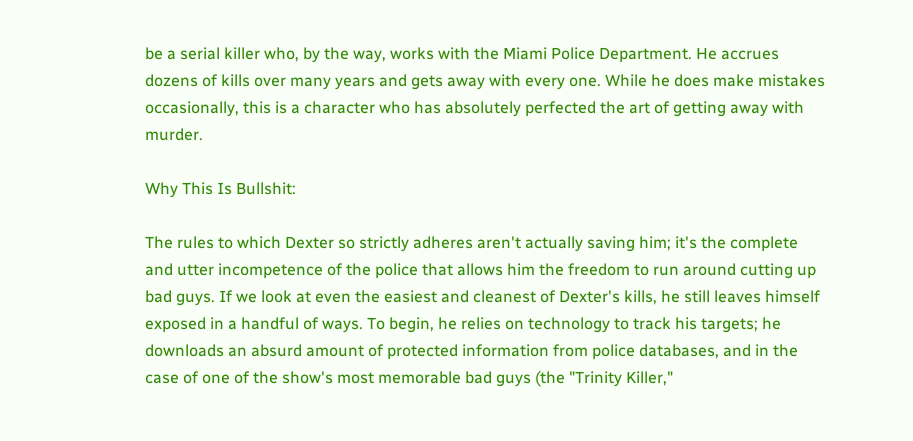be a serial killer who, by the way, works with the Miami Police Department. He accrues dozens of kills over many years and gets away with every one. While he does make mistakes occasionally, this is a character who has absolutely perfected the art of getting away with murder.

Why This Is Bullshit:

The rules to which Dexter so strictly adheres aren't actually saving him; it's the complete and utter incompetence of the police that allows him the freedom to run around cutting up bad guys. If we look at even the easiest and cleanest of Dexter's kills, he still leaves himself exposed in a handful of ways. To begin, he relies on technology to track his targets; he downloads an absurd amount of protected information from police databases, and in the case of one of the show's most memorable bad guys (the "Trinity Killer,"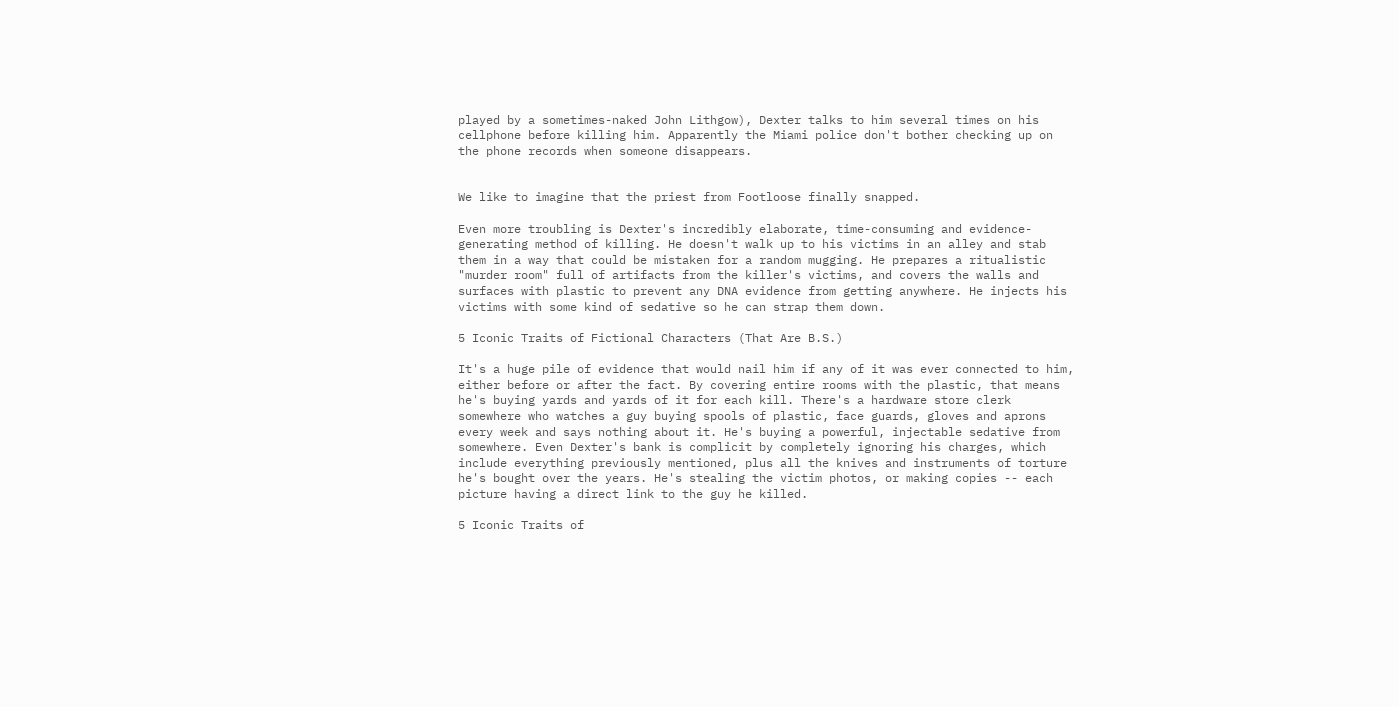played by a sometimes-naked John Lithgow), Dexter talks to him several times on his cellphone before killing him. Apparently the Miami police don't bother checking up on the phone records when someone disappears.


We like to imagine that the priest from Footloose finally snapped.

Even more troubling is Dexter's incredibly elaborate, time-consuming and evidence-generating method of killing. He doesn't walk up to his victims in an alley and stab them in a way that could be mistaken for a random mugging. He prepares a ritualistic "murder room" full of artifacts from the killer's victims, and covers the walls and surfaces with plastic to prevent any DNA evidence from getting anywhere. He injects his victims with some kind of sedative so he can strap them down.

5 Iconic Traits of Fictional Characters (That Are B.S.)

It's a huge pile of evidence that would nail him if any of it was ever connected to him, either before or after the fact. By covering entire rooms with the plastic, that means he's buying yards and yards of it for each kill. There's a hardware store clerk somewhere who watches a guy buying spools of plastic, face guards, gloves and aprons every week and says nothing about it. He's buying a powerful, injectable sedative from somewhere. Even Dexter's bank is complicit by completely ignoring his charges, which include everything previously mentioned, plus all the knives and instruments of torture he's bought over the years. He's stealing the victim photos, or making copies -- each picture having a direct link to the guy he killed.

5 Iconic Traits of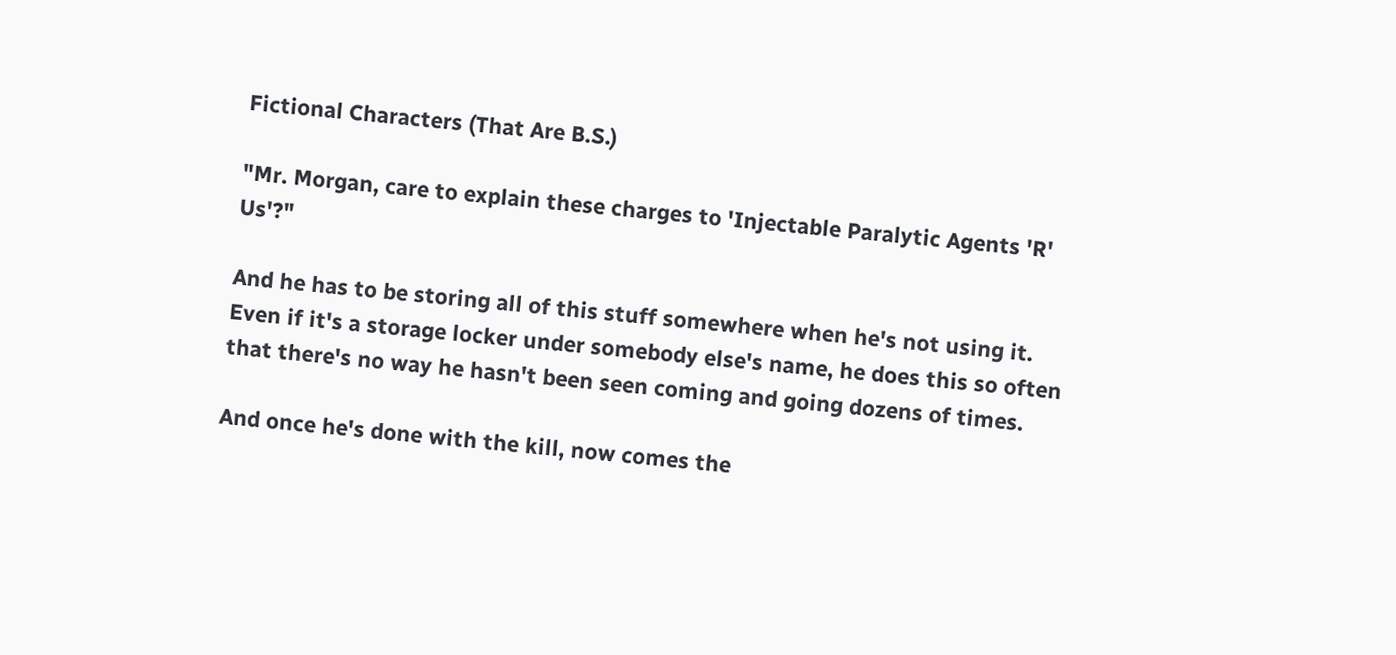Fictional Characters (That Are B.S.)

"Mr. Morgan, care to explain these charges to 'Injectable Paralytic Agents 'R' Us'?"

And he has to be storing all of this stuff somewhere when he's not using it. Even if it's a storage locker under somebody else's name, he does this so often that there's no way he hasn't been seen coming and going dozens of times.

And once he's done with the kill, now comes the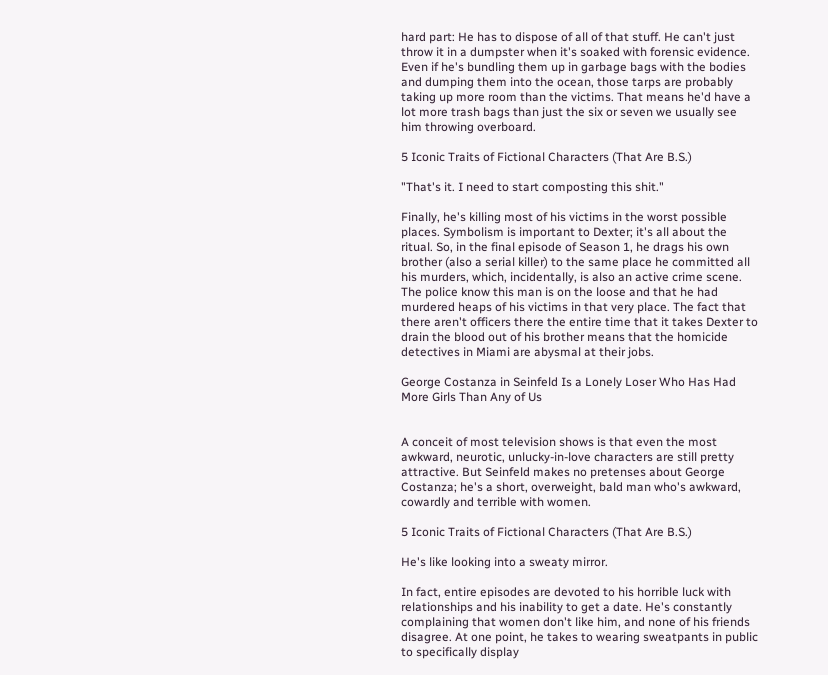hard part: He has to dispose of all of that stuff. He can't just throw it in a dumpster when it's soaked with forensic evidence. Even if he's bundling them up in garbage bags with the bodies and dumping them into the ocean, those tarps are probably taking up more room than the victims. That means he'd have a lot more trash bags than just the six or seven we usually see him throwing overboard.

5 Iconic Traits of Fictional Characters (That Are B.S.)

"That's it. I need to start composting this shit."

Finally, he's killing most of his victims in the worst possible places. Symbolism is important to Dexter; it's all about the ritual. So, in the final episode of Season 1, he drags his own brother (also a serial killer) to the same place he committed all his murders, which, incidentally, is also an active crime scene. The police know this man is on the loose and that he had murdered heaps of his victims in that very place. The fact that there aren't officers there the entire time that it takes Dexter to drain the blood out of his brother means that the homicide detectives in Miami are abysmal at their jobs.

George Costanza in Seinfeld Is a Lonely Loser Who Has Had More Girls Than Any of Us


A conceit of most television shows is that even the most awkward, neurotic, unlucky-in-love characters are still pretty attractive. But Seinfeld makes no pretenses about George Costanza; he's a short, overweight, bald man who's awkward, cowardly and terrible with women.

5 Iconic Traits of Fictional Characters (That Are B.S.)

He's like looking into a sweaty mirror.

In fact, entire episodes are devoted to his horrible luck with relationships and his inability to get a date. He's constantly complaining that women don't like him, and none of his friends disagree. At one point, he takes to wearing sweatpants in public to specifically display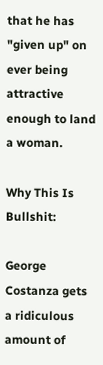that he has "given up" on ever being attractive enough to land a woman.

Why This Is Bullshit:

George Costanza gets a ridiculous amount of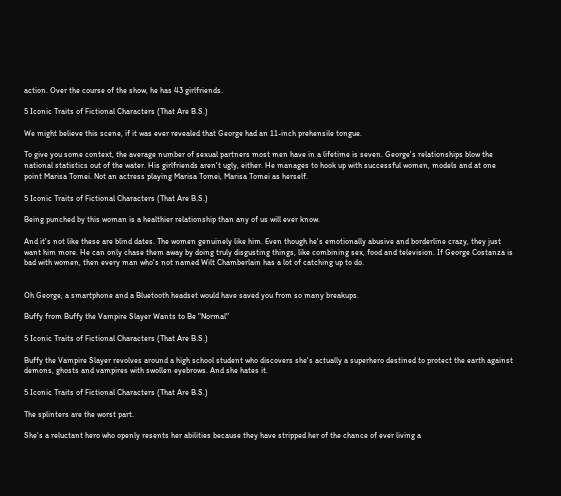action. Over the course of the show, he has 43 girlfriends.

5 Iconic Traits of Fictional Characters (That Are B.S.)

We might believe this scene, if it was ever revealed that George had an 11-inch prehensile tongue.

To give you some context, the average number of sexual partners most men have in a lifetime is seven. George's relationships blow the national statistics out of the water. His girlfriends aren't ugly, either. He manages to hook up with successful women, models and at one point Marisa Tomei. Not an actress playing Marisa Tomei, Marisa Tomei as herself.

5 Iconic Traits of Fictional Characters (That Are B.S.)

Being punched by this woman is a healthier relationship than any of us will ever know.

And it's not like these are blind dates. The women genuinely like him. Even though he's emotionally abusive and borderline crazy, they just want him more. He can only chase them away by doing truly disgusting things, like combining sex, food and television. If George Costanza is bad with women, then every man who's not named Wilt Chamberlain has a lot of catching up to do.


Oh George, a smartphone and a Bluetooth headset would have saved you from so many breakups.

Buffy from Buffy the Vampire Slayer Wants to Be "Normal"

5 Iconic Traits of Fictional Characters (That Are B.S.)

Buffy the Vampire Slayer revolves around a high school student who discovers she's actually a superhero destined to protect the earth against demons, ghosts and vampires with swollen eyebrows. And she hates it.

5 Iconic Traits of Fictional Characters (That Are B.S.)

The splinters are the worst part.

She's a reluctant hero who openly resents her abilities because they have stripped her of the chance of ever living a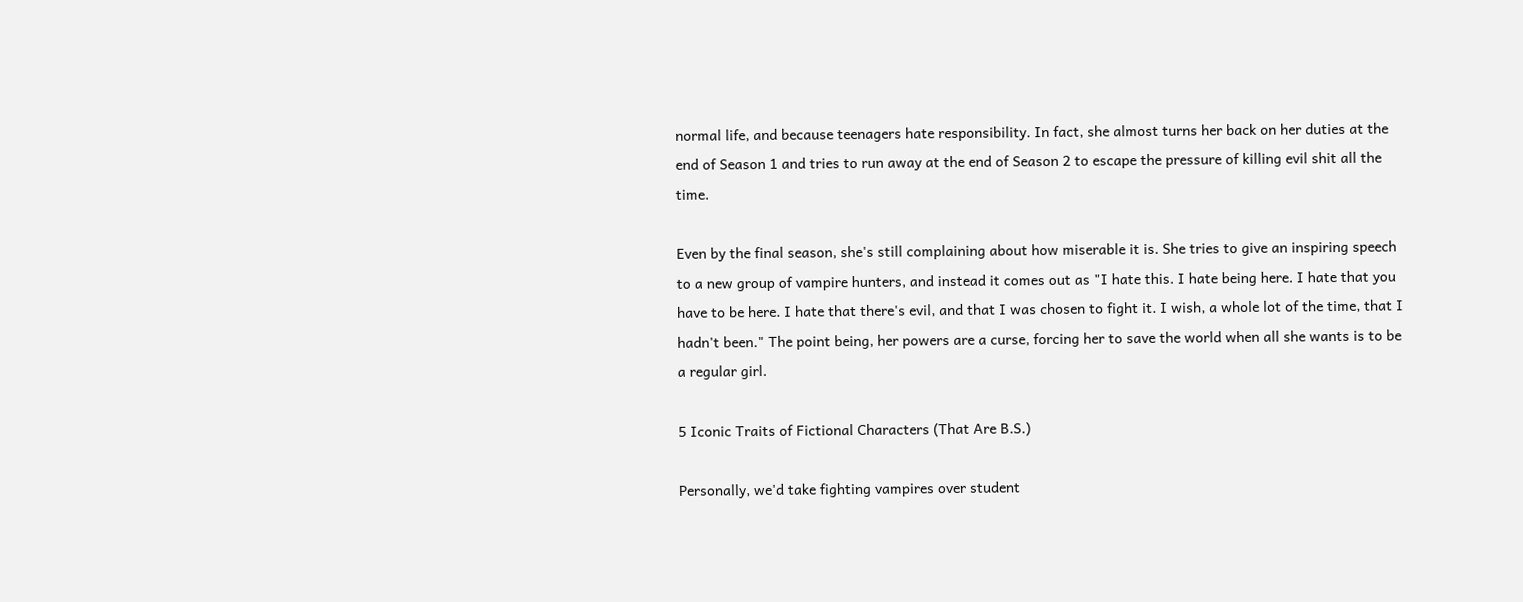normal life, and because teenagers hate responsibility. In fact, she almost turns her back on her duties at the end of Season 1 and tries to run away at the end of Season 2 to escape the pressure of killing evil shit all the time.

Even by the final season, she's still complaining about how miserable it is. She tries to give an inspiring speech to a new group of vampire hunters, and instead it comes out as "I hate this. I hate being here. I hate that you have to be here. I hate that there's evil, and that I was chosen to fight it. I wish, a whole lot of the time, that I hadn't been." The point being, her powers are a curse, forcing her to save the world when all she wants is to be a regular girl.

5 Iconic Traits of Fictional Characters (That Are B.S.)

Personally, we'd take fighting vampires over student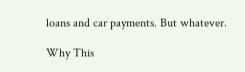loans and car payments. But whatever.

Why This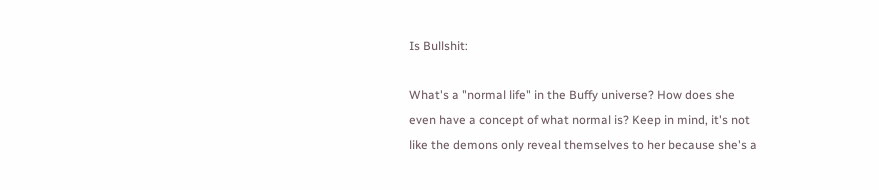Is Bullshit:

What's a "normal life" in the Buffy universe? How does she even have a concept of what normal is? Keep in mind, it's not like the demons only reveal themselves to her because she's a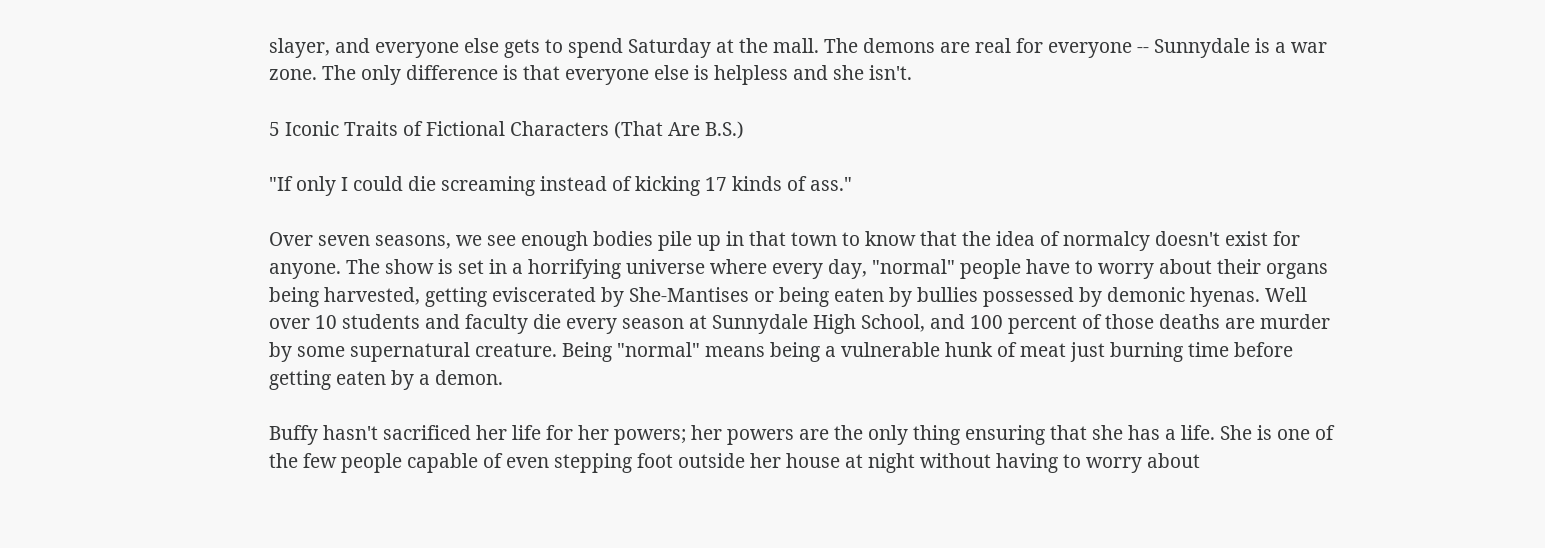slayer, and everyone else gets to spend Saturday at the mall. The demons are real for everyone -- Sunnydale is a war zone. The only difference is that everyone else is helpless and she isn't.

5 Iconic Traits of Fictional Characters (That Are B.S.)

"If only I could die screaming instead of kicking 17 kinds of ass."

Over seven seasons, we see enough bodies pile up in that town to know that the idea of normalcy doesn't exist for anyone. The show is set in a horrifying universe where every day, "normal" people have to worry about their organs being harvested, getting eviscerated by She-Mantises or being eaten by bullies possessed by demonic hyenas. Well over 10 students and faculty die every season at Sunnydale High School, and 100 percent of those deaths are murder by some supernatural creature. Being "normal" means being a vulnerable hunk of meat just burning time before getting eaten by a demon.

Buffy hasn't sacrificed her life for her powers; her powers are the only thing ensuring that she has a life. She is one of the few people capable of even stepping foot outside her house at night without having to worry about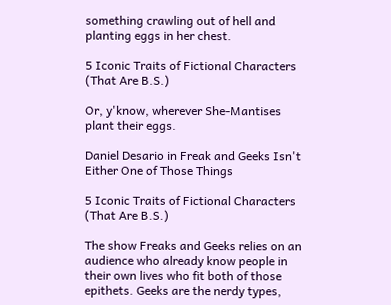something crawling out of hell and planting eggs in her chest.

5 Iconic Traits of Fictional Characters (That Are B.S.)

Or, y'know, wherever She-Mantises plant their eggs.

Daniel Desario in Freak and Geeks Isn't Either One of Those Things

5 Iconic Traits of Fictional Characters (That Are B.S.)

The show Freaks and Geeks relies on an audience who already know people in their own lives who fit both of those epithets. Geeks are the nerdy types,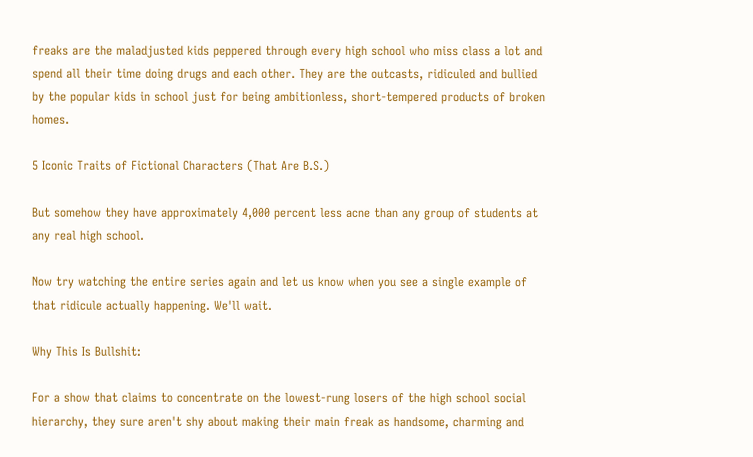freaks are the maladjusted kids peppered through every high school who miss class a lot and spend all their time doing drugs and each other. They are the outcasts, ridiculed and bullied by the popular kids in school just for being ambitionless, short-tempered products of broken homes.

5 Iconic Traits of Fictional Characters (That Are B.S.)

But somehow they have approximately 4,000 percent less acne than any group of students at any real high school.

Now try watching the entire series again and let us know when you see a single example of that ridicule actually happening. We'll wait.

Why This Is Bullshit:

For a show that claims to concentrate on the lowest-rung losers of the high school social hierarchy, they sure aren't shy about making their main freak as handsome, charming and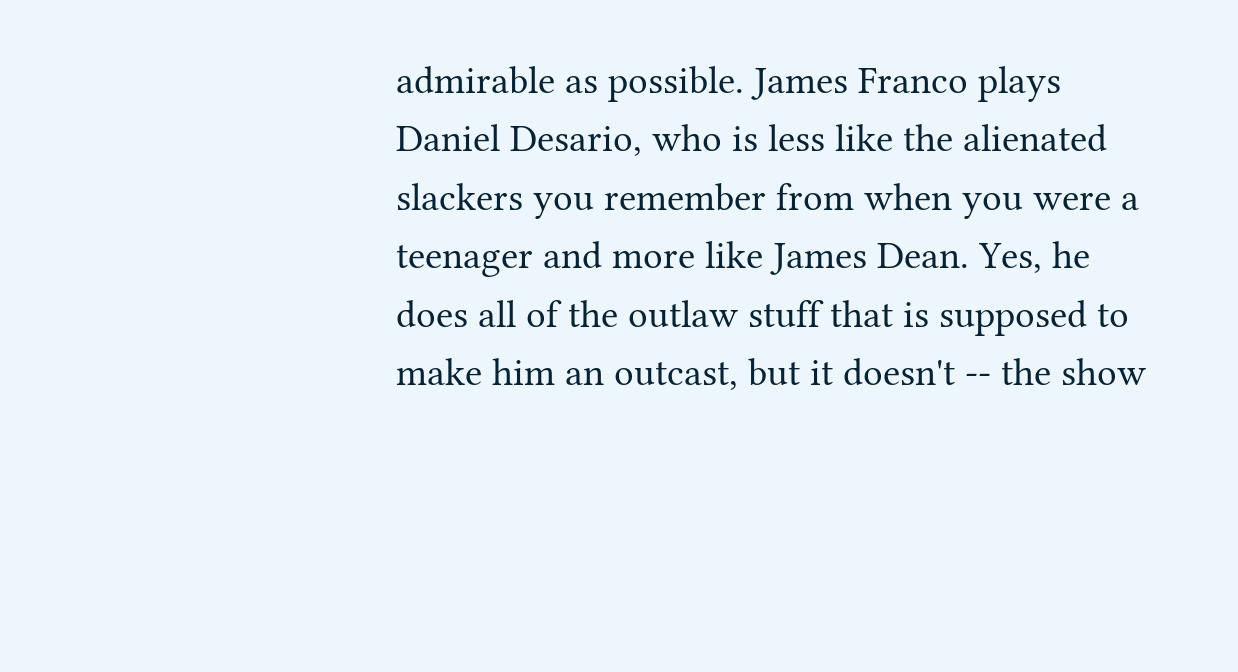admirable as possible. James Franco plays Daniel Desario, who is less like the alienated slackers you remember from when you were a teenager and more like James Dean. Yes, he does all of the outlaw stuff that is supposed to make him an outcast, but it doesn't -- the show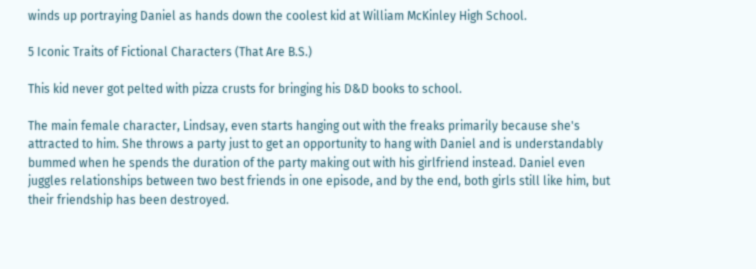winds up portraying Daniel as hands down the coolest kid at William McKinley High School.

5 Iconic Traits of Fictional Characters (That Are B.S.)

This kid never got pelted with pizza crusts for bringing his D&D books to school.

The main female character, Lindsay, even starts hanging out with the freaks primarily because she's attracted to him. She throws a party just to get an opportunity to hang with Daniel and is understandably bummed when he spends the duration of the party making out with his girlfriend instead. Daniel even juggles relationships between two best friends in one episode, and by the end, both girls still like him, but their friendship has been destroyed.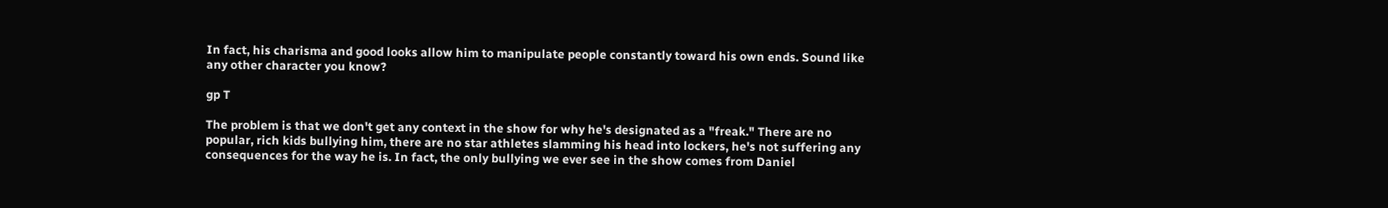In fact, his charisma and good looks allow him to manipulate people constantly toward his own ends. Sound like any other character you know?

gp T

The problem is that we don't get any context in the show for why he's designated as a "freak." There are no popular, rich kids bullying him, there are no star athletes slamming his head into lockers, he's not suffering any consequences for the way he is. In fact, the only bullying we ever see in the show comes from Daniel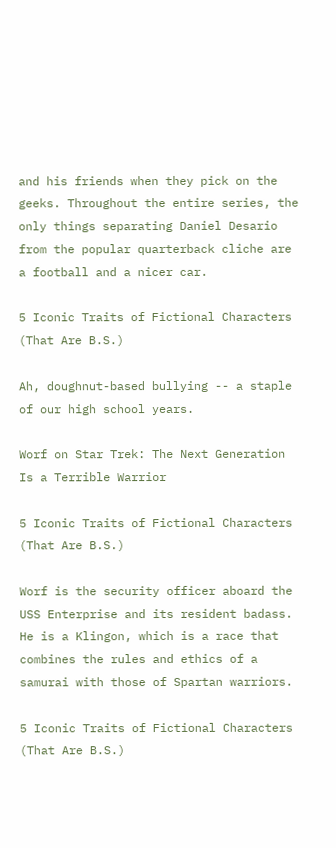and his friends when they pick on the geeks. Throughout the entire series, the only things separating Daniel Desario from the popular quarterback cliche are a football and a nicer car.

5 Iconic Traits of Fictional Characters (That Are B.S.)

Ah, doughnut-based bullying -- a staple of our high school years.

Worf on Star Trek: The Next Generation Is a Terrible Warrior

5 Iconic Traits of Fictional Characters (That Are B.S.)

Worf is the security officer aboard the USS Enterprise and its resident badass. He is a Klingon, which is a race that combines the rules and ethics of a samurai with those of Spartan warriors.

5 Iconic Traits of Fictional Characters (That Are B.S.)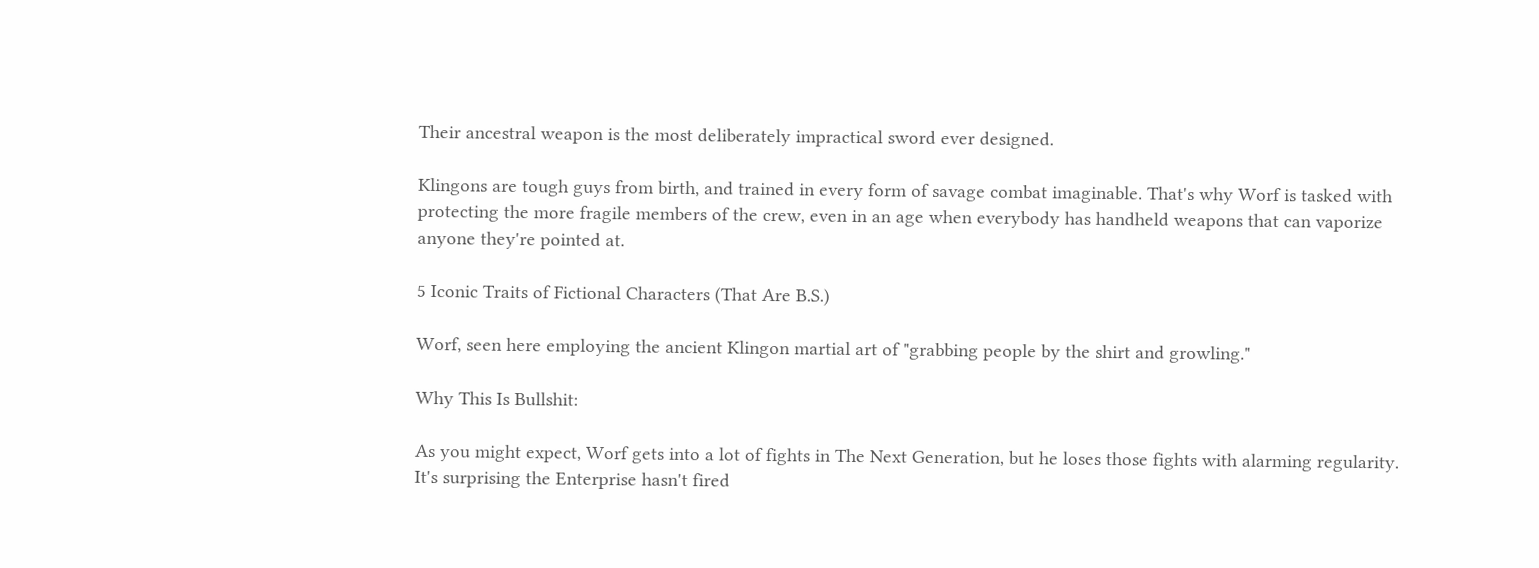Their ancestral weapon is the most deliberately impractical sword ever designed.

Klingons are tough guys from birth, and trained in every form of savage combat imaginable. That's why Worf is tasked with protecting the more fragile members of the crew, even in an age when everybody has handheld weapons that can vaporize anyone they're pointed at.

5 Iconic Traits of Fictional Characters (That Are B.S.)

Worf, seen here employing the ancient Klingon martial art of "grabbing people by the shirt and growling."

Why This Is Bullshit:

As you might expect, Worf gets into a lot of fights in The Next Generation, but he loses those fights with alarming regularity. It's surprising the Enterprise hasn't fired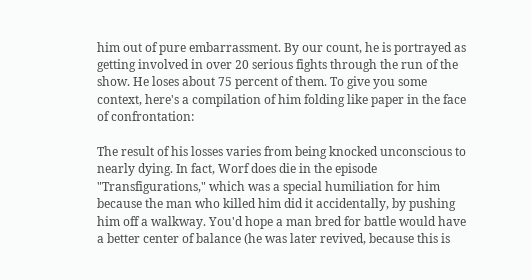him out of pure embarrassment. By our count, he is portrayed as getting involved in over 20 serious fights through the run of the show. He loses about 75 percent of them. To give you some context, here's a compilation of him folding like paper in the face of confrontation:

The result of his losses varies from being knocked unconscious to nearly dying. In fact, Worf does die in the episode "Transfigurations," which was a special humiliation for him because the man who killed him did it accidentally, by pushing him off a walkway. You'd hope a man bred for battle would have a better center of balance (he was later revived, because this is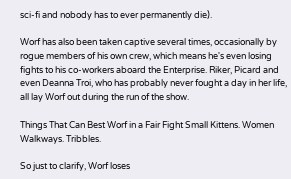sci-fi and nobody has to ever permanently die).

Worf has also been taken captive several times, occasionally by rogue members of his own crew, which means he's even losing fights to his co-workers aboard the Enterprise. Riker, Picard and even Deanna Troi, who has probably never fought a day in her life, all lay Worf out during the run of the show.

Things That Can Best Worf in a Fair Fight Small Kittens. Women Walkways. Tribbles.

So just to clarify, Worf loses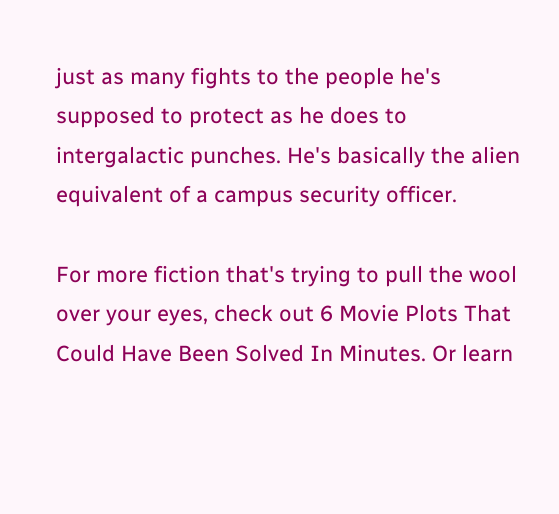just as many fights to the people he's supposed to protect as he does to intergalactic punches. He's basically the alien equivalent of a campus security officer.

For more fiction that's trying to pull the wool over your eyes, check out 6 Movie Plots That Could Have Been Solved In Minutes. Or learn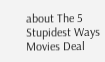about The 5 Stupidest Ways Movies Deal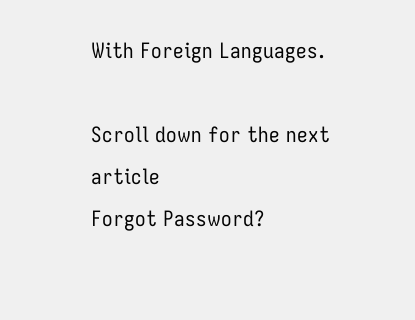With Foreign Languages.

Scroll down for the next article
Forgot Password?